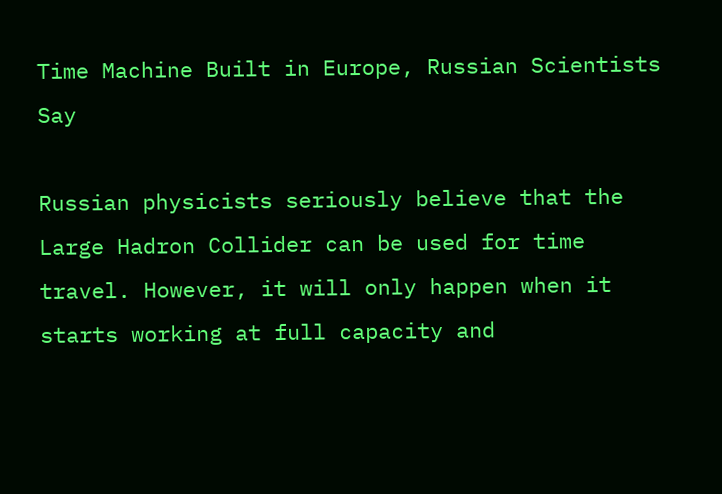Time Machine Built in Europe, Russian Scientists Say

Russian physicists seriously believe that the Large Hadron Collider can be used for time travel. However, it will only happen when it starts working at full capacity and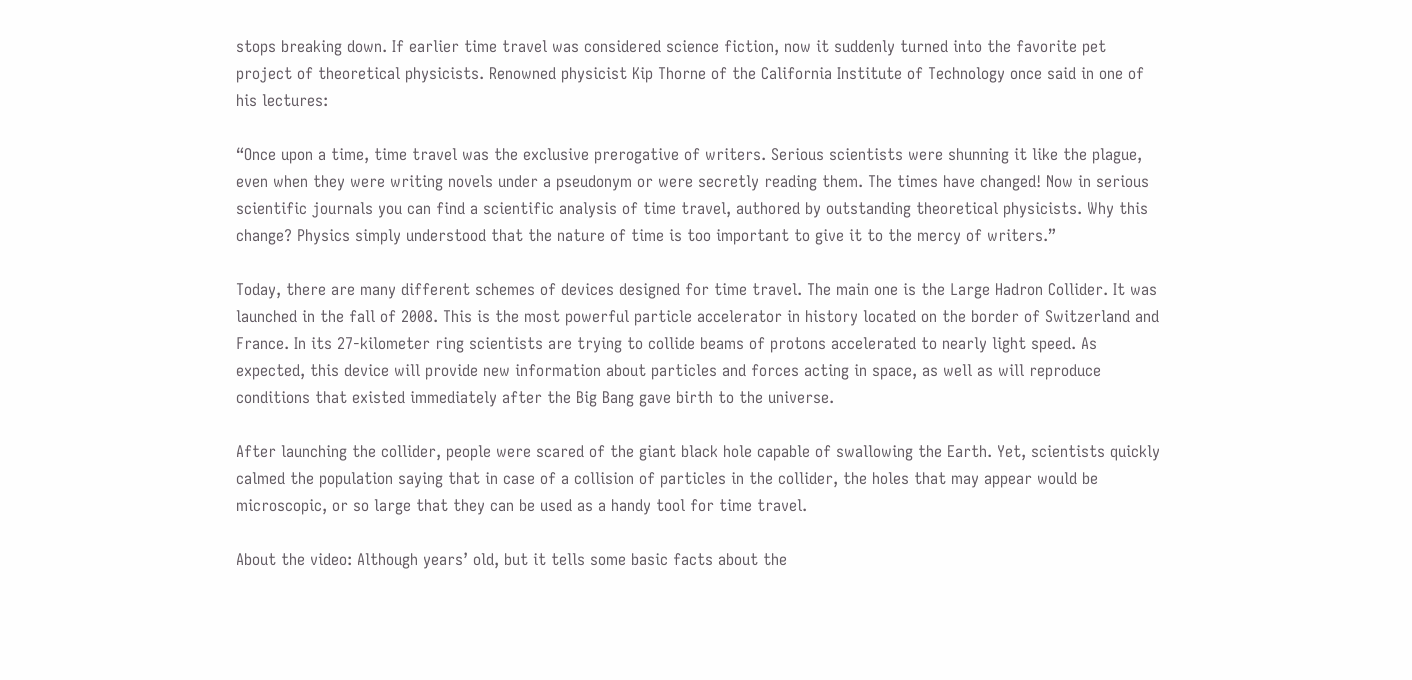stops breaking down. If earlier time travel was considered science fiction, now it suddenly turned into the favorite pet project of theoretical physicists. Renowned physicist Kip Thorne of the California Institute of Technology once said in one of his lectures:

“Once upon a time, time travel was the exclusive prerogative of writers. Serious scientists were shunning it like the plague, even when they were writing novels under a pseudonym or were secretly reading them. The times have changed! Now in serious scientific journals you can find a scientific analysis of time travel, authored by outstanding theoretical physicists. Why this change? Physics simply understood that the nature of time is too important to give it to the mercy of writers.”

Today, there are many different schemes of devices designed for time travel. The main one is the Large Hadron Collider. It was launched in the fall of 2008. This is the most powerful particle accelerator in history located on the border of Switzerland and France. In its 27-kilometer ring scientists are trying to collide beams of protons accelerated to nearly light speed. As expected, this device will provide new information about particles and forces acting in space, as well as will reproduce conditions that existed immediately after the Big Bang gave birth to the universe.

After launching the collider, people were scared of the giant black hole capable of swallowing the Earth. Yet, scientists quickly calmed the population saying that in case of a collision of particles in the collider, the holes that may appear would be microscopic, or so large that they can be used as a handy tool for time travel.

About the video: Although years’ old, but it tells some basic facts about the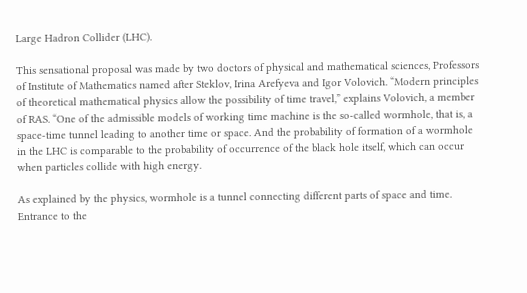Large Hadron Collider (LHC).

This sensational proposal was made by two doctors of physical and mathematical sciences, Professors of Institute of Mathematics named after Steklov, Irina Arefyeva and Igor Volovich. “Modern principles of theoretical mathematical physics allow the possibility of time travel,” explains Volovich, a member of RAS. “One of the admissible models of working time machine is the so-called wormhole, that is, a space-time tunnel leading to another time or space. And the probability of formation of a wormhole in the LHC is comparable to the probability of occurrence of the black hole itself, which can occur when particles collide with high energy.

As explained by the physics, wormhole is a tunnel connecting different parts of space and time. Entrance to the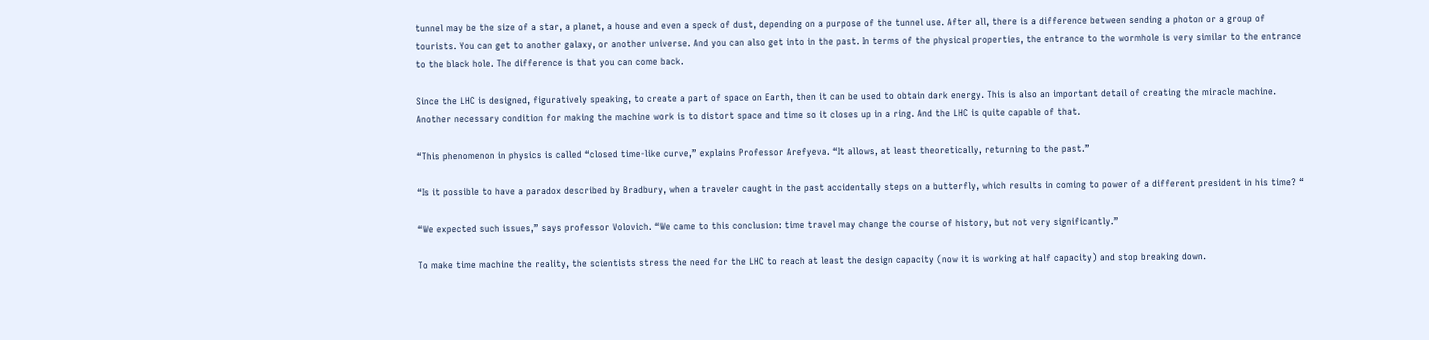tunnel may be the size of a star, a planet, a house and even a speck of dust, depending on a purpose of the tunnel use. After all, there is a difference between sending a photon or a group of tourists. You can get to another galaxy, or another universe. And you can also get into in the past. In terms of the physical properties, the entrance to the wormhole is very similar to the entrance to the black hole. The difference is that you can come back.

Since the LHC is designed, figuratively speaking, to create a part of space on Earth, then it can be used to obtain dark energy. This is also an important detail of creating the miracle machine. Another necessary condition for making the machine work is to distort space and time so it closes up in a ring. And the LHC is quite capable of that.

“This phenomenon in physics is called “closed time-like curve,” explains Professor Arefyeva. “It allows, at least theoretically, returning to the past.”

“Is it possible to have a paradox described by Bradbury, when a traveler caught in the past accidentally steps on a butterfly, which results in coming to power of a different president in his time? “

“We expected such issues,” says professor Volovich. “We came to this conclusion: time travel may change the course of history, but not very significantly.”

To make time machine the reality, the scientists stress the need for the LHC to reach at least the design capacity (now it is working at half capacity) and stop breaking down.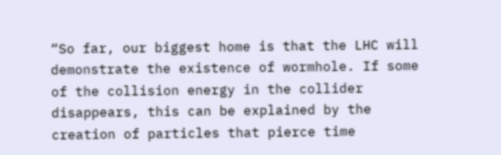“So far, our biggest home is that the LHC will demonstrate the existence of wormhole. If some of the collision energy in the collider disappears, this can be explained by the creation of particles that pierce time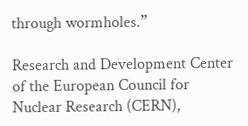through wormholes.”

Research and Development Center of the European Council for Nuclear Research (CERN),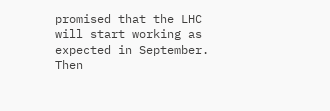promised that the LHC will start working as expected in September. Then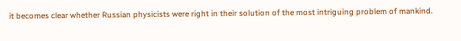it becomes clear whether Russian physicists were right in their solution of the most intriguing problem of mankind.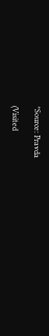*Source: Pravda

(Visited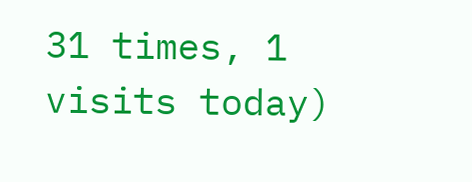31 times, 1 visits today)